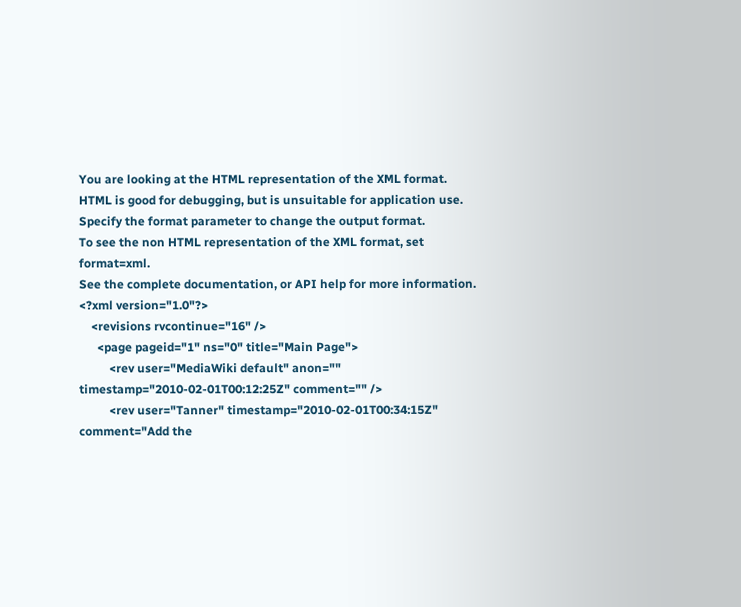You are looking at the HTML representation of the XML format.
HTML is good for debugging, but is unsuitable for application use.
Specify the format parameter to change the output format.
To see the non HTML representation of the XML format, set format=xml.
See the complete documentation, or API help for more information.
<?xml version="1.0"?>
    <revisions rvcontinue="16" />
      <page pageid="1" ns="0" title="Main Page">
          <rev user="MediaWiki default" anon="" timestamp="2010-02-01T00:12:25Z" comment="" />
          <rev user="Tanner" timestamp="2010-02-01T00:34:15Z" comment="Add the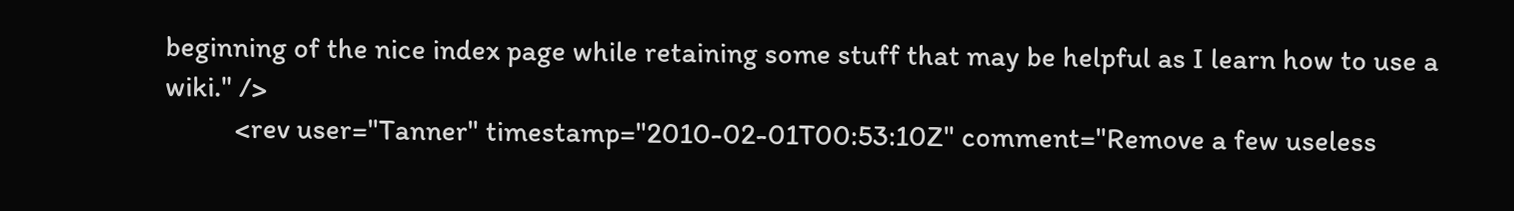beginning of the nice index page while retaining some stuff that may be helpful as I learn how to use a wiki." />
          <rev user="Tanner" timestamp="2010-02-01T00:53:10Z" comment="Remove a few useless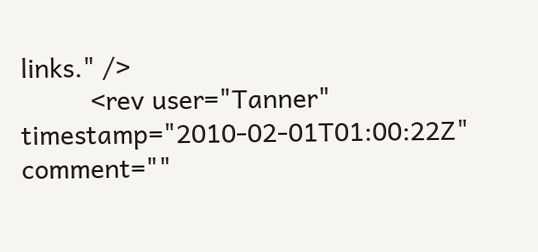links." />
          <rev user="Tanner" timestamp="2010-02-01T01:00:22Z" comment=""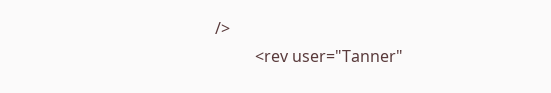/>
          <rev user="Tanner"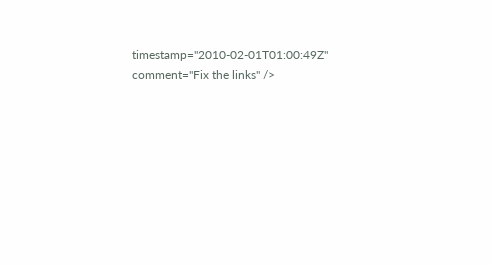timestamp="2010-02-01T01:00:49Z" comment="Fix the links" />